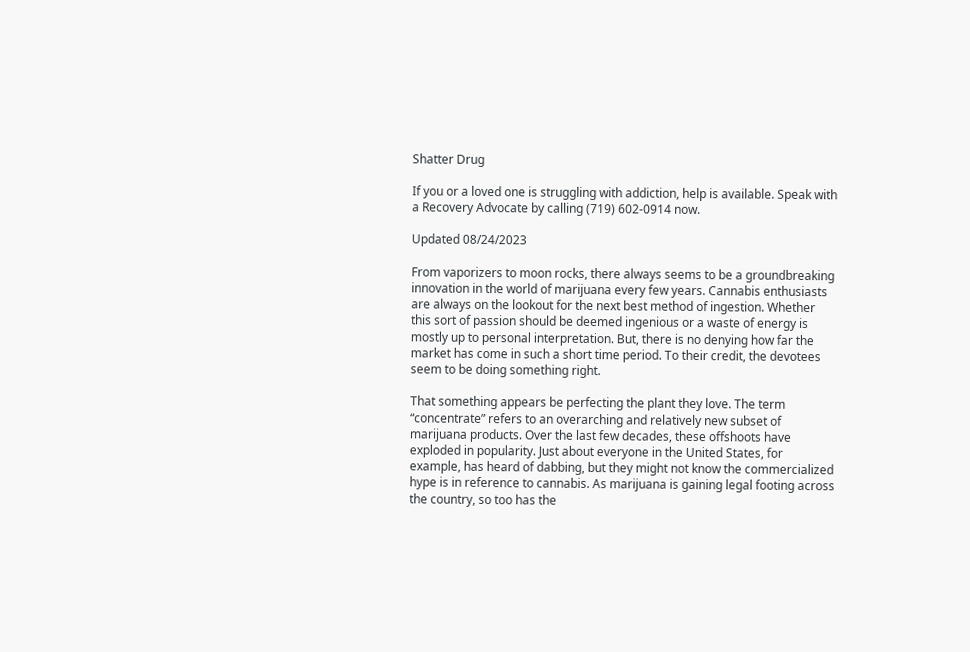Shatter Drug

If you or a loved one is struggling with addiction, help is available. Speak with a Recovery Advocate by calling (719) 602-0914 now.

Updated 08/24/2023

From vaporizers to moon rocks, there always seems to be a groundbreaking innovation in the world of marijuana every few years. Cannabis enthusiasts are always on the lookout for the next best method of ingestion. Whether this sort of passion should be deemed ingenious or a waste of energy is mostly up to personal interpretation. But, there is no denying how far the market has come in such a short time period. To their credit, the devotees seem to be doing something right.

That something appears be perfecting the plant they love. The term “concentrate” refers to an overarching and relatively new subset of marijuana products. Over the last few decades, these offshoots have exploded in popularity. Just about everyone in the United States, for example, has heard of dabbing, but they might not know the commercialized hype is in reference to cannabis. As marijuana is gaining legal footing across the country, so too has the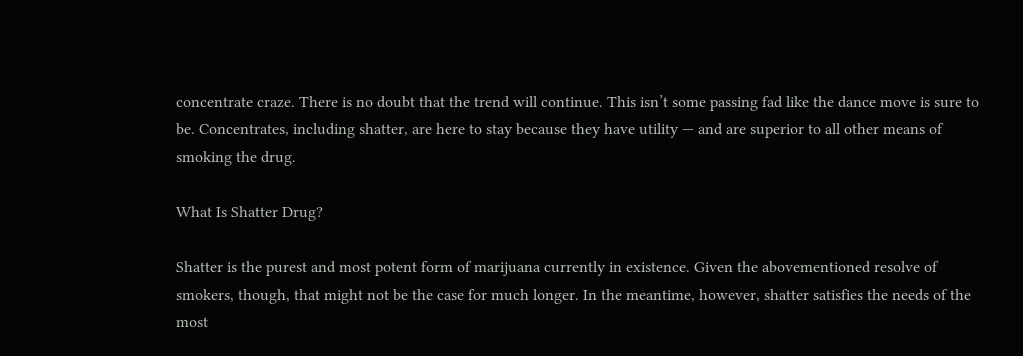concentrate craze. There is no doubt that the trend will continue. This isn’t some passing fad like the dance move is sure to be. Concentrates, including shatter, are here to stay because they have utility — and are superior to all other means of smoking the drug.

What Is Shatter Drug?

Shatter is the purest and most potent form of marijuana currently in existence. Given the abovementioned resolve of smokers, though, that might not be the case for much longer. In the meantime, however, shatter satisfies the needs of the most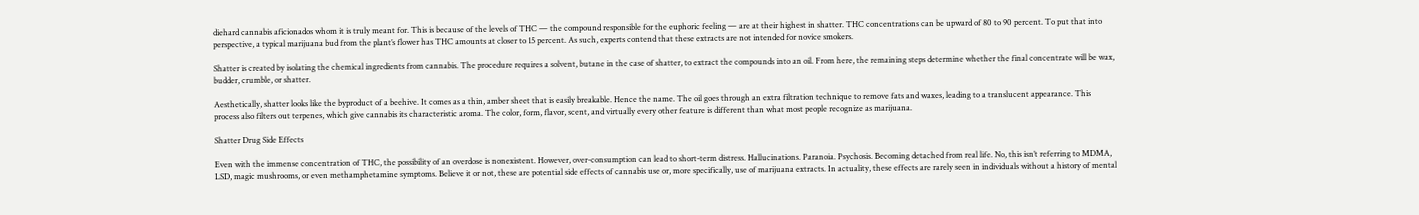diehard cannabis aficionados whom it is truly meant for. This is because of the levels of THC — the compound responsible for the euphoric feeling — are at their highest in shatter. THC concentrations can be upward of 80 to 90 percent. To put that into perspective, a typical marijuana bud from the plant’s flower has THC amounts at closer to 15 percent. As such, experts contend that these extracts are not intended for novice smokers.

Shatter is created by isolating the chemical ingredients from cannabis. The procedure requires a solvent, butane in the case of shatter, to extract the compounds into an oil. From here, the remaining steps determine whether the final concentrate will be wax, budder, crumble, or shatter.

Aesthetically, shatter looks like the byproduct of a beehive. It comes as a thin, amber sheet that is easily breakable. Hence the name. The oil goes through an extra filtration technique to remove fats and waxes, leading to a translucent appearance. This process also filters out terpenes, which give cannabis its characteristic aroma. The color, form, flavor, scent, and virtually every other feature is different than what most people recognize as marijuana.

Shatter Drug Side Effects

Even with the immense concentration of THC, the possibility of an overdose is nonexistent. However, over-consumption can lead to short-term distress. Hallucinations. Paranoia. Psychosis. Becoming detached from real life. No, this isn’t referring to MDMA, LSD, magic mushrooms, or even methamphetamine symptoms. Believe it or not, these are potential side effects of cannabis use or, more specifically, use of marijuana extracts. In actuality, these effects are rarely seen in individuals without a history of mental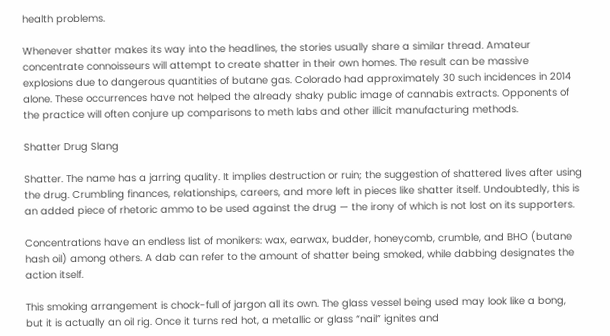health problems.

Whenever shatter makes its way into the headlines, the stories usually share a similar thread. Amateur concentrate connoisseurs will attempt to create shatter in their own homes. The result can be massive explosions due to dangerous quantities of butane gas. Colorado had approximately 30 such incidences in 2014 alone. These occurrences have not helped the already shaky public image of cannabis extracts. Opponents of the practice will often conjure up comparisons to meth labs and other illicit manufacturing methods.

Shatter Drug Slang

Shatter. The name has a jarring quality. It implies destruction or ruin; the suggestion of shattered lives after using the drug. Crumbling finances, relationships, careers, and more left in pieces like shatter itself. Undoubtedly, this is an added piece of rhetoric ammo to be used against the drug — the irony of which is not lost on its supporters.

Concentrations have an endless list of monikers: wax, earwax, budder, honeycomb, crumble, and BHO (butane hash oil) among others. A dab can refer to the amount of shatter being smoked, while dabbing designates the action itself.

This smoking arrangement is chock-full of jargon all its own. The glass vessel being used may look like a bong, but it is actually an oil rig. Once it turns red hot, a metallic or glass “nail” ignites and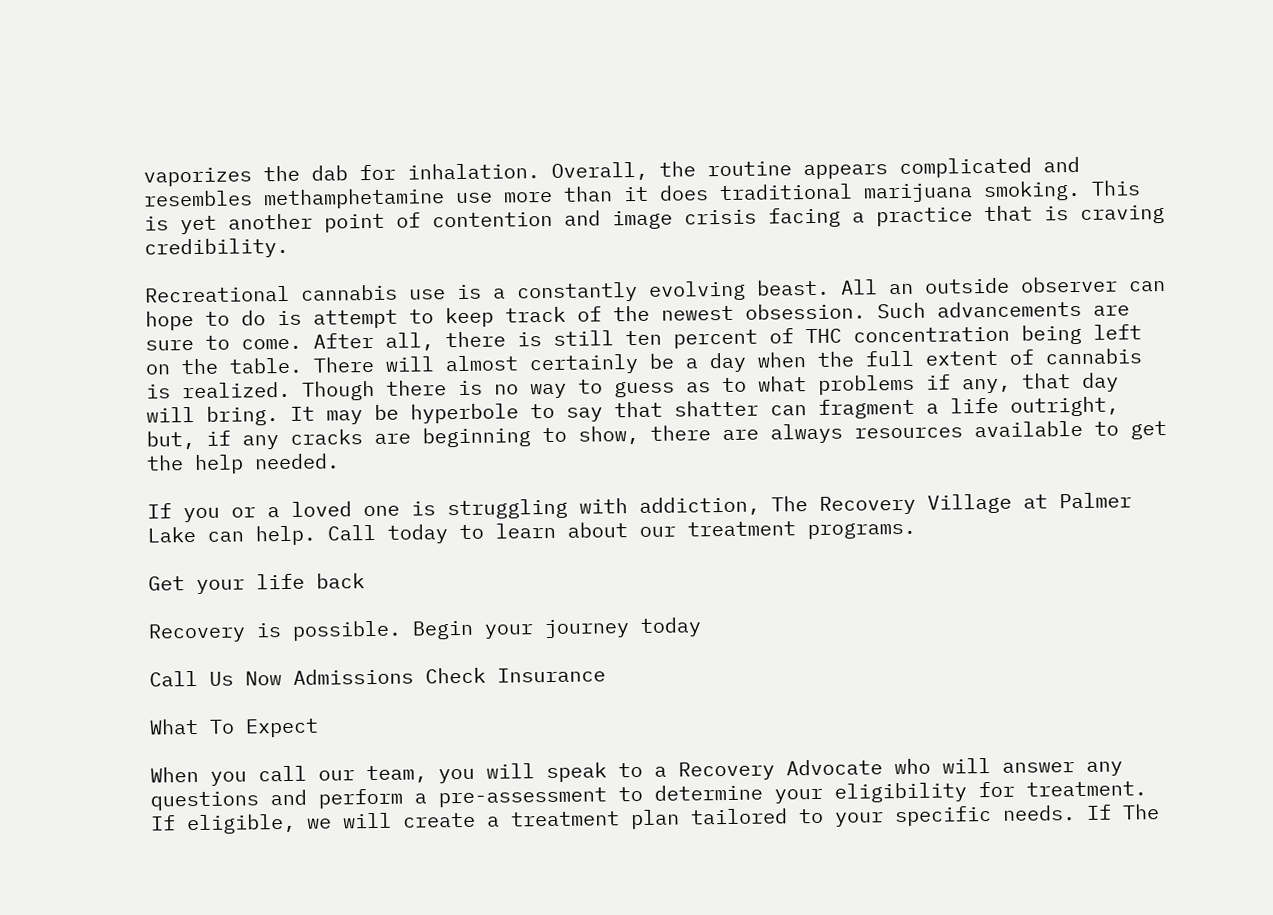vaporizes the dab for inhalation. Overall, the routine appears complicated and resembles methamphetamine use more than it does traditional marijuana smoking. This is yet another point of contention and image crisis facing a practice that is craving credibility.

Recreational cannabis use is a constantly evolving beast. All an outside observer can hope to do is attempt to keep track of the newest obsession. Such advancements are sure to come. After all, there is still ten percent of THC concentration being left on the table. There will almost certainly be a day when the full extent of cannabis is realized. Though there is no way to guess as to what problems if any, that day will bring. It may be hyperbole to say that shatter can fragment a life outright, but, if any cracks are beginning to show, there are always resources available to get the help needed.

If you or a loved one is struggling with addiction, The Recovery Village at Palmer Lake can help. Call today to learn about our treatment programs.

Get your life back

Recovery is possible. Begin your journey today

Call Us Now Admissions Check Insurance

What To Expect

When you call our team, you will speak to a Recovery Advocate who will answer any questions and perform a pre-assessment to determine your eligibility for treatment. If eligible, we will create a treatment plan tailored to your specific needs. If The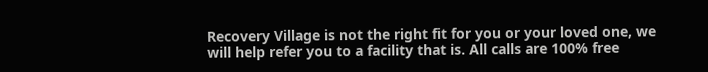Recovery Village is not the right fit for you or your loved one, we will help refer you to a facility that is. All calls are 100% free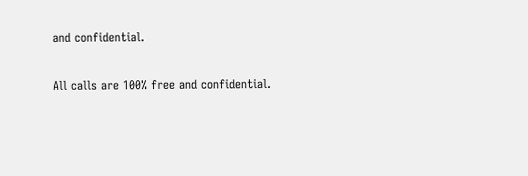and confidential.

All calls are 100% free and confidential.